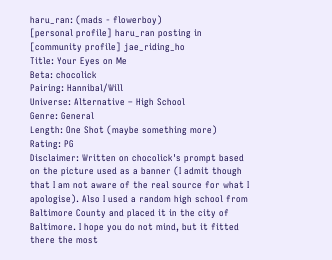haru_ran: (mads - flowerboy)
[personal profile] haru_ran posting in [community profile] jae_riding_ho
Title: Your Eyes on Me
Beta: chocolick
Pairing: Hannibal/Will
Universe: Alternative – High School
Genre: General
Length: One Shot (maybe something more)
Rating: PG
Disclaimer: Written on chocolick's prompt based on the picture used as a banner (I admit though that I am not aware of the real source for what I apologise). Also I used a random high school from Baltimore County and placed it in the city of Baltimore. I hope you do not mind, but it fitted there the most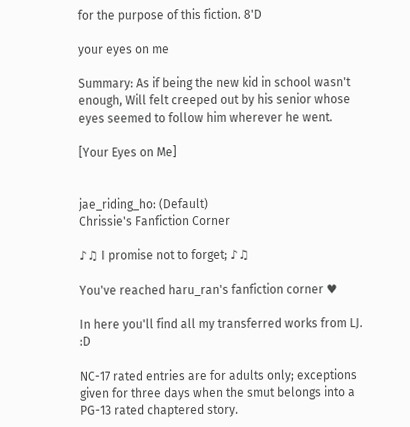for the purpose of this fiction. 8'D

your eyes on me

Summary: As if being the new kid in school wasn't enough, Will felt creeped out by his senior whose eyes seemed to follow him wherever he went.

[Your Eyes on Me]


jae_riding_ho: (Default)
Chrissie's Fanfiction Corner

♪♫ I promise not to forget; ♪♫

You've reached haru_ran's fanfiction corner ♥

In here you'll find all my transferred works from LJ. :D

NC-17 rated entries are for adults only; exceptions given for three days when the smut belongs into a PG-13 rated chaptered story.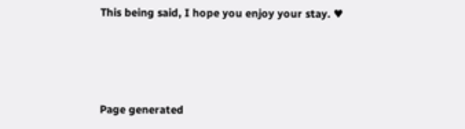This being said, I hope you enjoy your stay. ♥




Page generated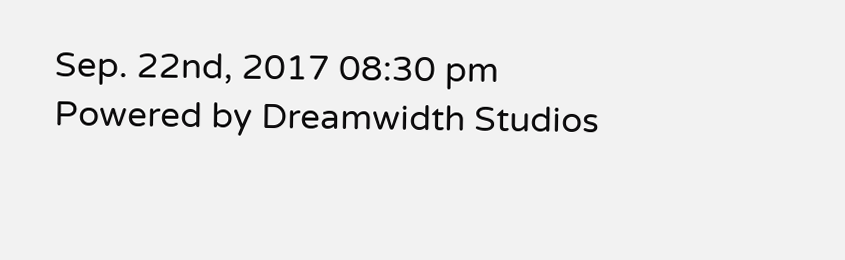Sep. 22nd, 2017 08:30 pm
Powered by Dreamwidth Studios